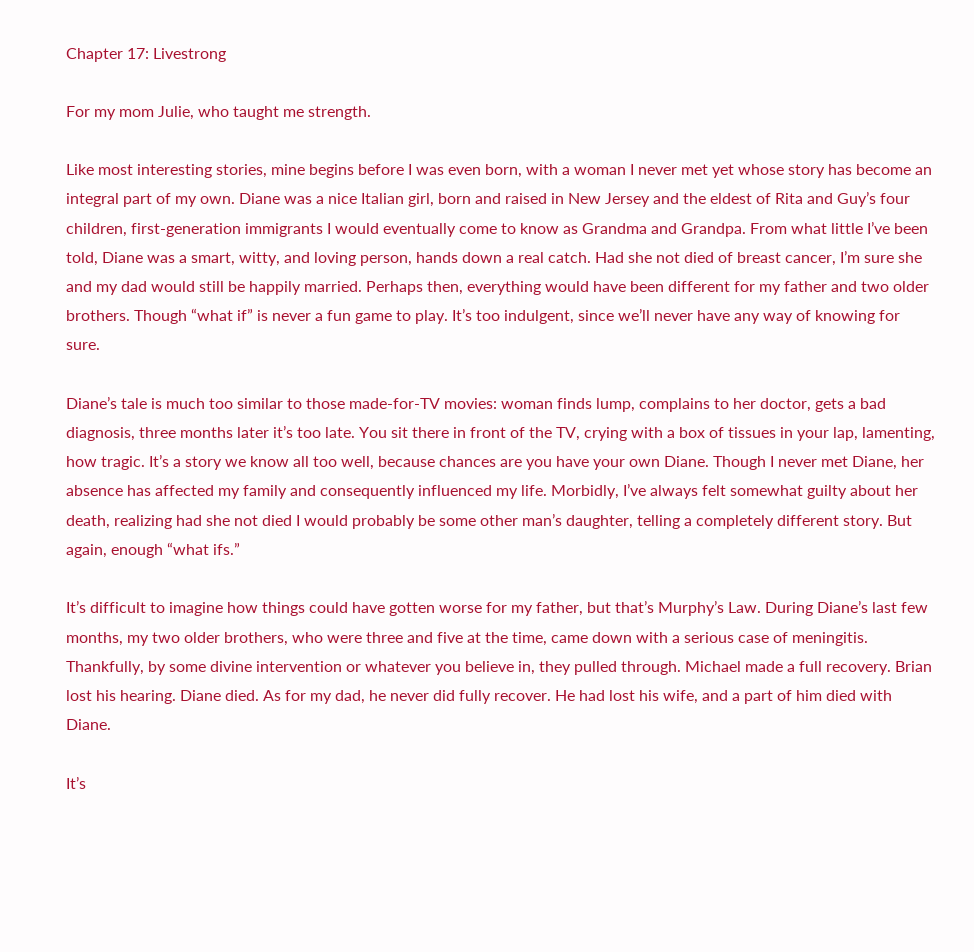Chapter 17: Livestrong

For my mom Julie, who taught me strength.

Like most interesting stories, mine begins before I was even born, with a woman I never met yet whose story has become an integral part of my own. Diane was a nice Italian girl, born and raised in New Jersey and the eldest of Rita and Guy’s four children, first-generation immigrants I would eventually come to know as Grandma and Grandpa. From what little I’ve been told, Diane was a smart, witty, and loving person, hands down a real catch. Had she not died of breast cancer, I’m sure she and my dad would still be happily married. Perhaps then, everything would have been different for my father and two older brothers. Though “what if” is never a fun game to play. It’s too indulgent, since we’ll never have any way of knowing for sure.

Diane’s tale is much too similar to those made-for-TV movies: woman finds lump, complains to her doctor, gets a bad diagnosis, three months later it’s too late. You sit there in front of the TV, crying with a box of tissues in your lap, lamenting, how tragic. It’s a story we know all too well, because chances are you have your own Diane. Though I never met Diane, her absence has affected my family and consequently influenced my life. Morbidly, I’ve always felt somewhat guilty about her death, realizing had she not died I would probably be some other man’s daughter, telling a completely different story. But again, enough “what ifs.”

It’s difficult to imagine how things could have gotten worse for my father, but that’s Murphy’s Law. During Diane’s last few months, my two older brothers, who were three and five at the time, came down with a serious case of meningitis. Thankfully, by some divine intervention or whatever you believe in, they pulled through. Michael made a full recovery. Brian lost his hearing. Diane died. As for my dad, he never did fully recover. He had lost his wife, and a part of him died with Diane.

It’s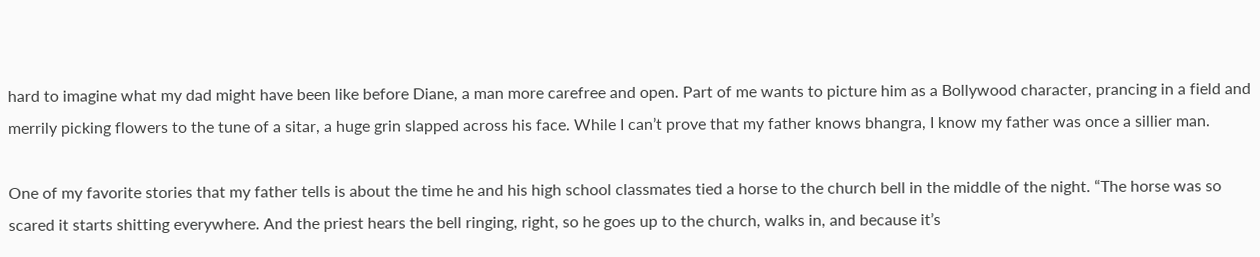hard to imagine what my dad might have been like before Diane, a man more carefree and open. Part of me wants to picture him as a Bollywood character, prancing in a field and merrily picking flowers to the tune of a sitar, a huge grin slapped across his face. While I can’t prove that my father knows bhangra, I know my father was once a sillier man.

One of my favorite stories that my father tells is about the time he and his high school classmates tied a horse to the church bell in the middle of the night. “The horse was so scared it starts shitting everywhere. And the priest hears the bell ringing, right, so he goes up to the church, walks in, and because it’s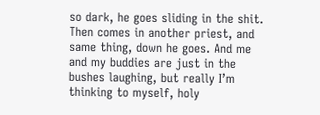so dark, he goes sliding in the shit. Then comes in another priest, and same thing, down he goes. And me and my buddies are just in the bushes laughing, but really I’m thinking to myself, holy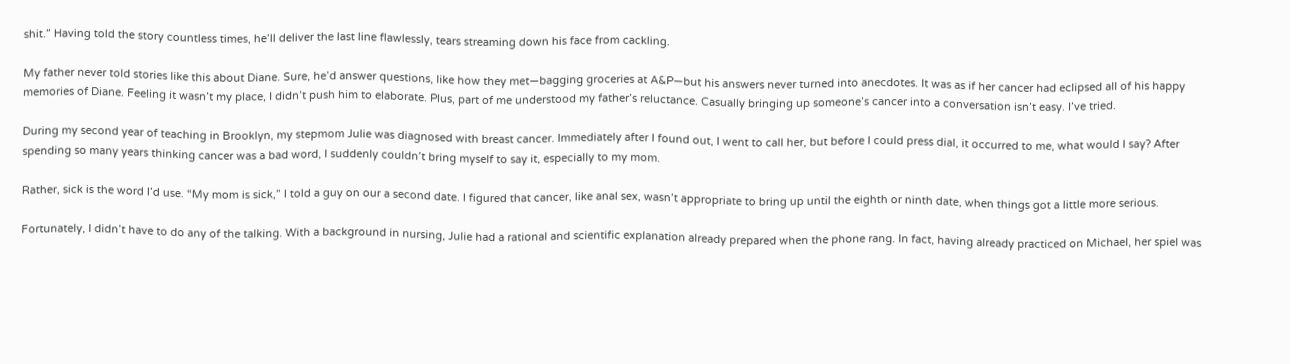shit.” Having told the story countless times, he’ll deliver the last line flawlessly, tears streaming down his face from cackling.

My father never told stories like this about Diane. Sure, he’d answer questions, like how they met—bagging groceries at A&P—but his answers never turned into anecdotes. It was as if her cancer had eclipsed all of his happy memories of Diane. Feeling it wasn’t my place, I didn’t push him to elaborate. Plus, part of me understood my father’s reluctance. Casually bringing up someone’s cancer into a conversation isn’t easy. I’ve tried.

During my second year of teaching in Brooklyn, my stepmom Julie was diagnosed with breast cancer. Immediately after I found out, I went to call her, but before I could press dial, it occurred to me, what would I say? After spending so many years thinking cancer was a bad word, I suddenly couldn’t bring myself to say it, especially to my mom.

Rather, sick is the word I’d use. “My mom is sick,” I told a guy on our a second date. I figured that cancer, like anal sex, wasn’t appropriate to bring up until the eighth or ninth date, when things got a little more serious.

Fortunately, I didn’t have to do any of the talking. With a background in nursing, Julie had a rational and scientific explanation already prepared when the phone rang. In fact, having already practiced on Michael, her spiel was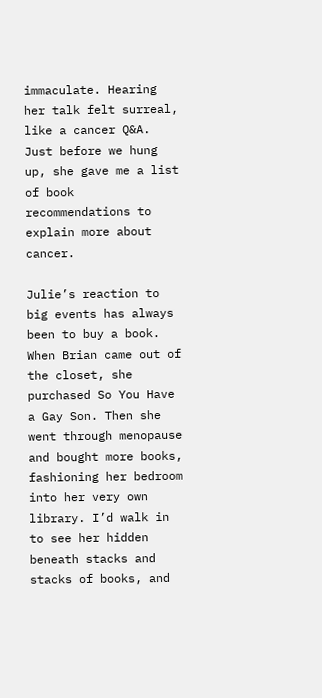immaculate. Hearing her talk felt surreal, like a cancer Q&A. Just before we hung up, she gave me a list of book recommendations to explain more about cancer.

Julie’s reaction to big events has always been to buy a book. When Brian came out of the closet, she purchased So You Have a Gay Son. Then she went through menopause and bought more books, fashioning her bedroom into her very own library. I’d walk in to see her hidden beneath stacks and stacks of books, and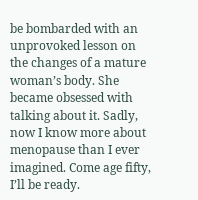be bombarded with an unprovoked lesson on the changes of a mature woman’s body. She became obsessed with talking about it. Sadly, now I know more about menopause than I ever imagined. Come age fifty, I’ll be ready.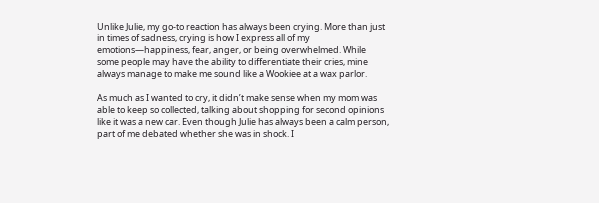Unlike Julie, my go-to reaction has always been crying. More than just in times of sadness, crying is how I express all of my emotions—happiness, fear, anger, or being overwhelmed. While some people may have the ability to differentiate their cries, mine always manage to make me sound like a Wookiee at a wax parlor.

As much as I wanted to cry, it didn’t make sense when my mom was able to keep so collected, talking about shopping for second opinions like it was a new car. Even though Julie has always been a calm person, part of me debated whether she was in shock. I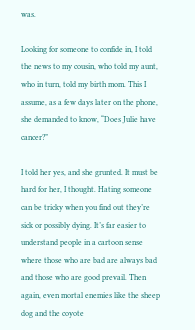was.

Looking for someone to confide in, I told the news to my cousin, who told my aunt, who in turn, told my birth mom. This I assume, as a few days later on the phone, she demanded to know, “Does Julie have cancer?”

I told her yes, and she grunted. It must be hard for her, I thought. Hating someone can be tricky when you find out they’re sick or possibly dying. It’s far easier to understand people in a cartoon sense where those who are bad are always bad and those who are good prevail. Then again, even mortal enemies like the sheep dog and the coyote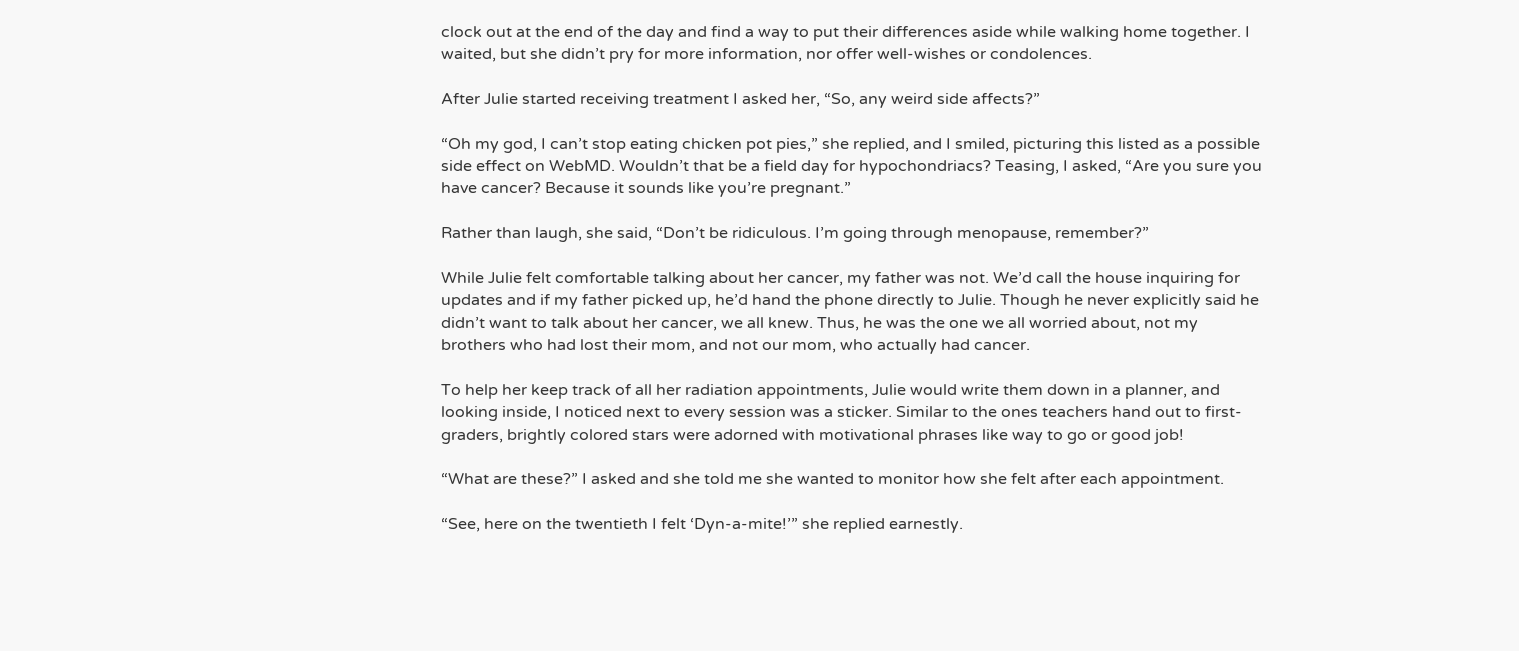clock out at the end of the day and find a way to put their differences aside while walking home together. I waited, but she didn’t pry for more information, nor offer well-wishes or condolences.

After Julie started receiving treatment I asked her, “So, any weird side affects?”

“Oh my god, I can’t stop eating chicken pot pies,” she replied, and I smiled, picturing this listed as a possible side effect on WebMD. Wouldn’t that be a field day for hypochondriacs? Teasing, I asked, “Are you sure you have cancer? Because it sounds like you’re pregnant.”

Rather than laugh, she said, “Don’t be ridiculous. I’m going through menopause, remember?”

While Julie felt comfortable talking about her cancer, my father was not. We’d call the house inquiring for updates and if my father picked up, he’d hand the phone directly to Julie. Though he never explicitly said he didn’t want to talk about her cancer, we all knew. Thus, he was the one we all worried about, not my brothers who had lost their mom, and not our mom, who actually had cancer.

To help her keep track of all her radiation appointments, Julie would write them down in a planner, and looking inside, I noticed next to every session was a sticker. Similar to the ones teachers hand out to first-graders, brightly colored stars were adorned with motivational phrases like way to go or good job!

“What are these?” I asked and she told me she wanted to monitor how she felt after each appointment.

“See, here on the twentieth I felt ‘Dyn-a-mite!’” she replied earnestly.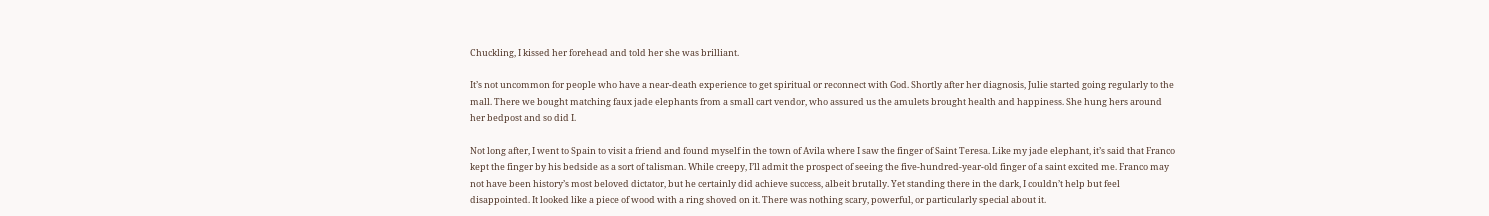Chuckling, I kissed her forehead and told her she was brilliant.

It’s not uncommon for people who have a near-death experience to get spiritual or reconnect with God. Shortly after her diagnosis, Julie started going regularly to the mall. There we bought matching faux jade elephants from a small cart vendor, who assured us the amulets brought health and happiness. She hung hers around her bedpost and so did I.

Not long after, I went to Spain to visit a friend and found myself in the town of Avila where I saw the finger of Saint Teresa. Like my jade elephant, it’s said that Franco kept the finger by his bedside as a sort of talisman. While creepy, I’ll admit the prospect of seeing the five-hundred-year-old finger of a saint excited me. Franco may not have been history’s most beloved dictator, but he certainly did achieve success, albeit brutally. Yet standing there in the dark, I couldn’t help but feel disappointed. It looked like a piece of wood with a ring shoved on it. There was nothing scary, powerful, or particularly special about it.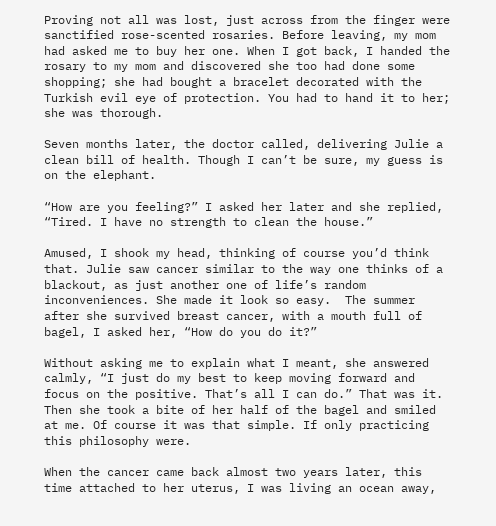Proving not all was lost, just across from the finger were sanctified rose-scented rosaries. Before leaving, my mom had asked me to buy her one. When I got back, I handed the rosary to my mom and discovered she too had done some shopping; she had bought a bracelet decorated with the Turkish evil eye of protection. You had to hand it to her; she was thorough.

Seven months later, the doctor called, delivering Julie a clean bill of health. Though I can’t be sure, my guess is on the elephant.

“How are you feeling?” I asked her later and she replied, “Tired. I have no strength to clean the house.”

Amused, I shook my head, thinking of course you’d think that. Julie saw cancer similar to the way one thinks of a blackout, as just another one of life’s random inconveniences. She made it look so easy.  The summer after she survived breast cancer, with a mouth full of bagel, I asked her, “How do you do it?”

Without asking me to explain what I meant, she answered calmly, “I just do my best to keep moving forward and focus on the positive. That’s all I can do.” That was it. Then she took a bite of her half of the bagel and smiled at me. Of course it was that simple. If only practicing this philosophy were.

When the cancer came back almost two years later, this time attached to her uterus, I was living an ocean away,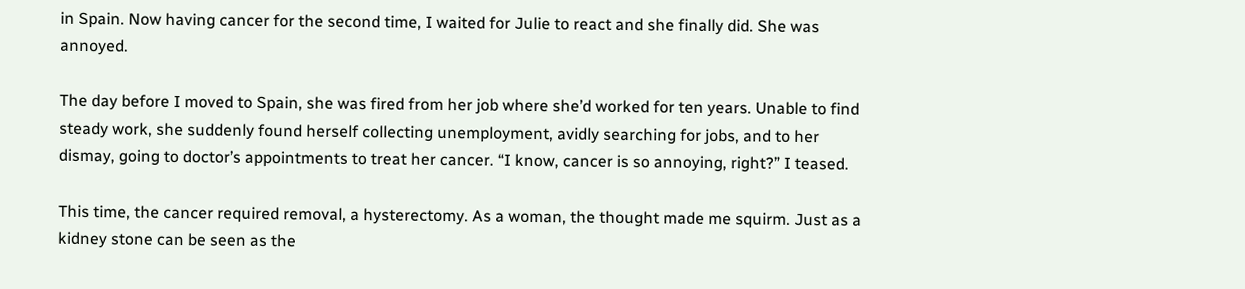in Spain. Now having cancer for the second time, I waited for Julie to react and she finally did. She was annoyed.

The day before I moved to Spain, she was fired from her job where she’d worked for ten years. Unable to find steady work, she suddenly found herself collecting unemployment, avidly searching for jobs, and to her dismay, going to doctor’s appointments to treat her cancer. “I know, cancer is so annoying, right?” I teased.

This time, the cancer required removal, a hysterectomy. As a woman, the thought made me squirm. Just as a kidney stone can be seen as the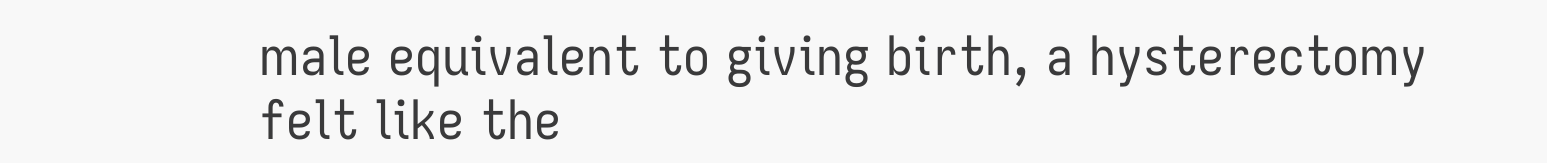male equivalent to giving birth, a hysterectomy felt like the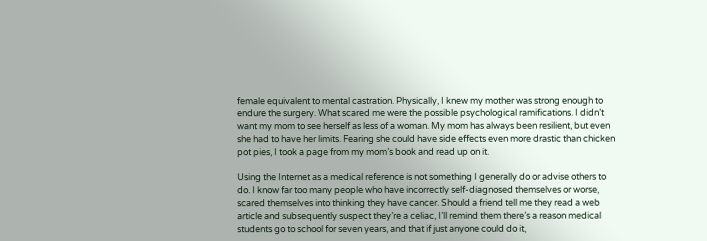female equivalent to mental castration. Physically, I knew my mother was strong enough to endure the surgery. What scared me were the possible psychological ramifications. I didn’t want my mom to see herself as less of a woman. My mom has always been resilient, but even she had to have her limits. Fearing she could have side effects even more drastic than chicken pot pies, I took a page from my mom’s book and read up on it.

Using the Internet as a medical reference is not something I generally do or advise others to do. I know far too many people who have incorrectly self-diagnosed themselves or worse, scared themselves into thinking they have cancer. Should a friend tell me they read a web article and subsequently suspect they’re a celiac, I’ll remind them there’s a reason medical students go to school for seven years, and that if just anyone could do it,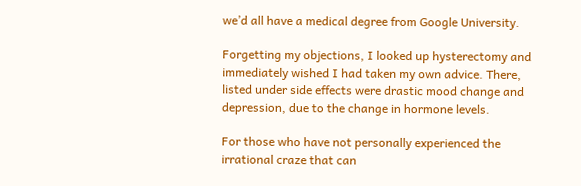we’d all have a medical degree from Google University.

Forgetting my objections, I looked up hysterectomy and immediately wished I had taken my own advice. There, listed under side effects were drastic mood change and depression, due to the change in hormone levels.

For those who have not personally experienced the irrational craze that can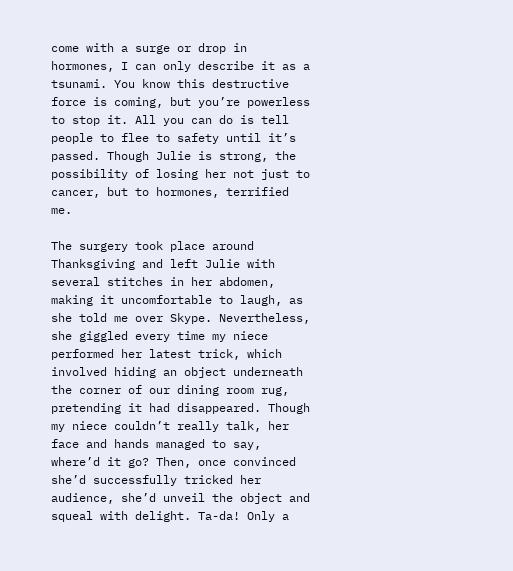come with a surge or drop in hormones, I can only describe it as a tsunami. You know this destructive force is coming, but you’re powerless to stop it. All you can do is tell people to flee to safety until it’s passed. Though Julie is strong, the possibility of losing her not just to cancer, but to hormones, terrified me.

The surgery took place around Thanksgiving and left Julie with several stitches in her abdomen, making it uncomfortable to laugh, as she told me over Skype. Nevertheless, she giggled every time my niece performed her latest trick, which involved hiding an object underneath the corner of our dining room rug, pretending it had disappeared. Though my niece couldn’t really talk, her face and hands managed to say, where’d it go? Then, once convinced she’d successfully tricked her audience, she’d unveil the object and squeal with delight. Ta-da! Only a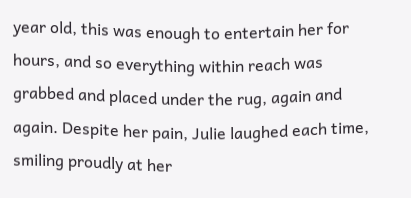year old, this was enough to entertain her for hours, and so everything within reach was grabbed and placed under the rug, again and again. Despite her pain, Julie laughed each time, smiling proudly at her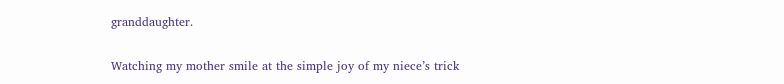granddaughter.

Watching my mother smile at the simple joy of my niece’s trick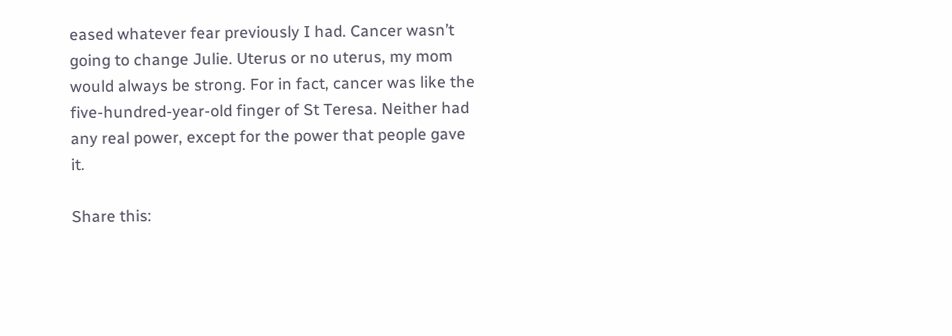eased whatever fear previously I had. Cancer wasn’t going to change Julie. Uterus or no uterus, my mom would always be strong. For in fact, cancer was like the five-hundred-year-old finger of St Teresa. Neither had any real power, except for the power that people gave it.

Share this: